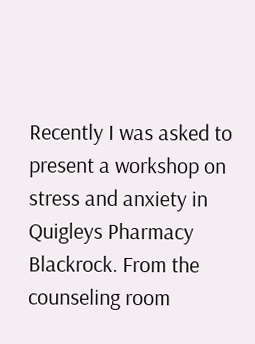Recently I was asked to present a workshop on stress and anxiety in Quigleys Pharmacy Blackrock. From the counseling room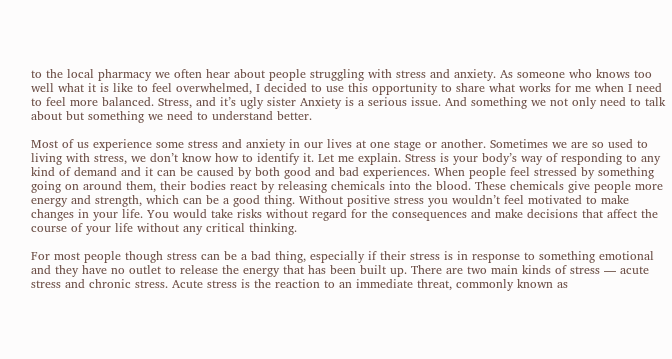to the local pharmacy we often hear about people struggling with stress and anxiety. As someone who knows too well what it is like to feel overwhelmed, I decided to use this opportunity to share what works for me when I need to feel more balanced. Stress, and it’s ugly sister Anxiety is a serious issue. And something we not only need to talk about but something we need to understand better.

Most of us experience some stress and anxiety in our lives at one stage or another. Sometimes we are so used to living with stress, we don’t know how to identify it. Let me explain. Stress is your body’s way of responding to any kind of demand and it can be caused by both good and bad experiences. When people feel stressed by something going on around them, their bodies react by releasing chemicals into the blood. These chemicals give people more energy and strength, which can be a good thing. Without positive stress you wouldn’t feel motivated to make changes in your life. You would take risks without regard for the consequences and make decisions that affect the course of your life without any critical thinking.

For most people though stress can be a bad thing, especially if their stress is in response to something emotional and they have no outlet to release the energy that has been built up. There are two main kinds of stress — acute stress and chronic stress. Acute stress is the reaction to an immediate threat, commonly known as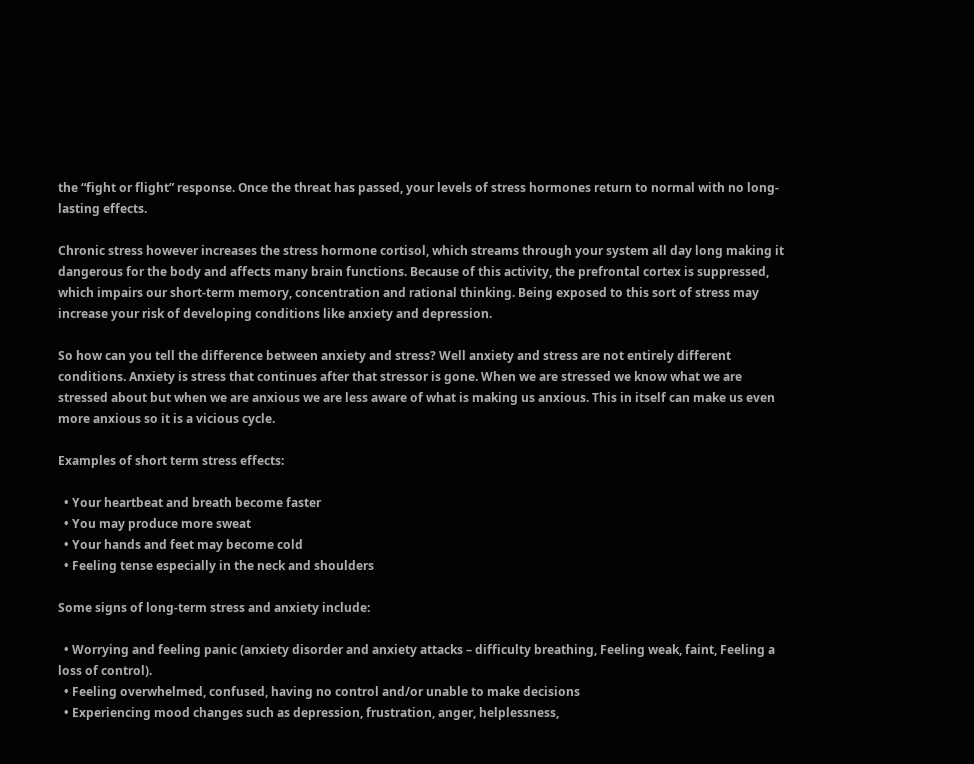the “fight or flight” response. Once the threat has passed, your levels of stress hormones return to normal with no long-lasting effects.

Chronic stress however increases the stress hormone cortisol, which streams through your system all day long making it dangerous for the body and affects many brain functions. Because of this activity, the prefrontal cortex is suppressed, which impairs our short-term memory, concentration and rational thinking. Being exposed to this sort of stress may increase your risk of developing conditions like anxiety and depression.

So how can you tell the difference between anxiety and stress? Well anxiety and stress are not entirely different conditions. Anxiety is stress that continues after that stressor is gone. When we are stressed we know what we are stressed about but when we are anxious we are less aware of what is making us anxious. This in itself can make us even more anxious so it is a vicious cycle.

Examples of short term stress effects:

  • Your heartbeat and breath become faster
  • You may produce more sweat
  • Your hands and feet may become cold
  • Feeling tense especially in the neck and shoulders

Some signs of long-term stress and anxiety include:

  • Worrying and feeling panic (anxiety disorder and anxiety attacks – difficulty breathing, Feeling weak, faint, Feeling a loss of control).
  • Feeling overwhelmed, confused, having no control and/or unable to make decisions
  • Experiencing mood changes such as depression, frustration, anger, helplessness,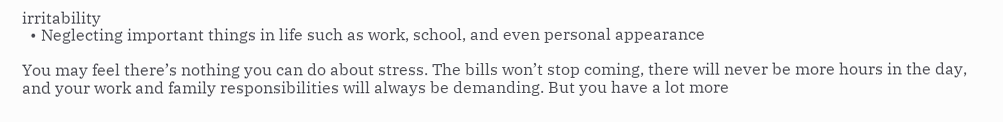irritability
  • Neglecting important things in life such as work, school, and even personal appearance

You may feel there’s nothing you can do about stress. The bills won’t stop coming, there will never be more hours in the day, and your work and family responsibilities will always be demanding. But you have a lot more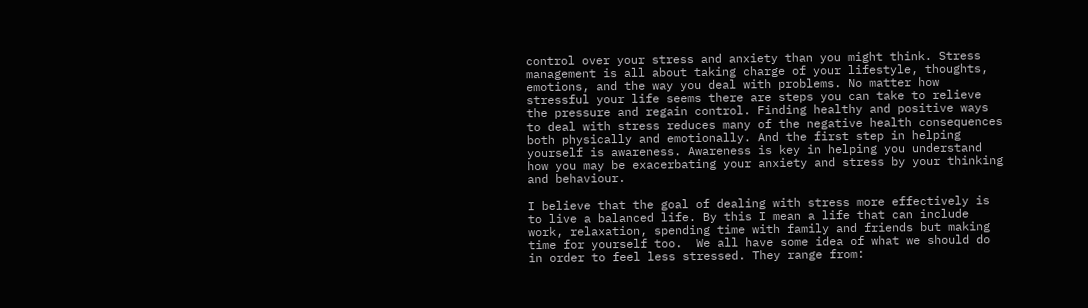control over your stress and anxiety than you might think. Stress management is all about taking charge of your lifestyle, thoughts, emotions, and the way you deal with problems. No matter how stressful your life seems there are steps you can take to relieve the pressure and regain control. Finding healthy and positive ways to deal with stress reduces many of the negative health consequences both physically and emotionally. And the first step in helping yourself is awareness. Awareness is key in helping you understand how you may be exacerbating your anxiety and stress by your thinking and behaviour.

I believe that the goal of dealing with stress more effectively is to live a balanced life. By this I mean a life that can include work, relaxation, spending time with family and friends but making time for yourself too.  We all have some idea of what we should do in order to feel less stressed. They range from: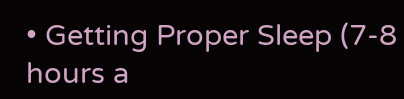• Getting Proper Sleep (7-8 hours a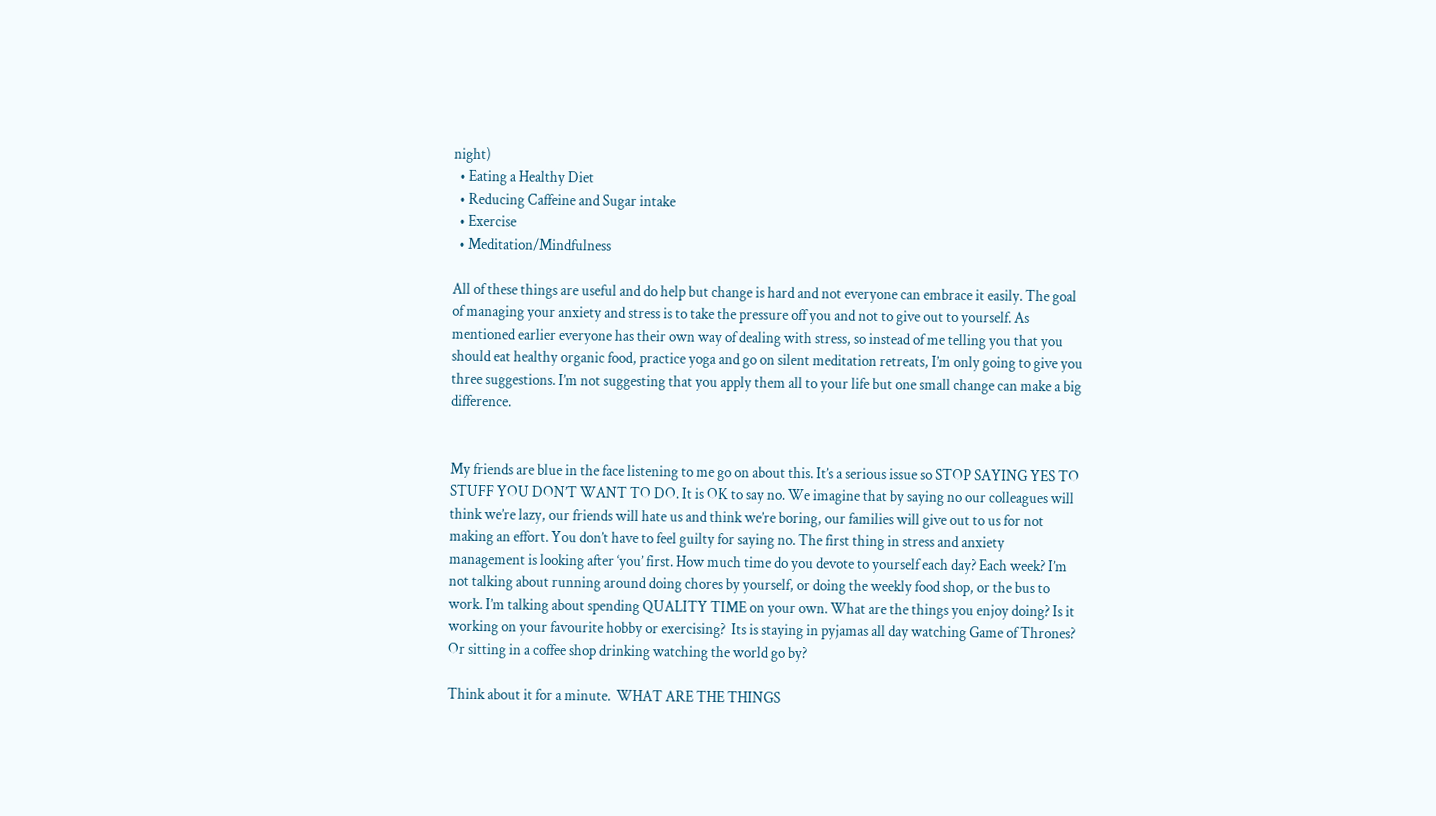night)
  • Eating a Healthy Diet
  • Reducing Caffeine and Sugar intake
  • Exercise
  • Meditation/Mindfulness

All of these things are useful and do help but change is hard and not everyone can embrace it easily. The goal of managing your anxiety and stress is to take the pressure off you and not to give out to yourself. As mentioned earlier everyone has their own way of dealing with stress, so instead of me telling you that you should eat healthy organic food, practice yoga and go on silent meditation retreats, I’m only going to give you three suggestions. I’m not suggesting that you apply them all to your life but one small change can make a big difference.


My friends are blue in the face listening to me go on about this. It’s a serious issue so STOP SAYING YES TO STUFF YOU DON’T WANT TO DO. It is OK to say no. We imagine that by saying no our colleagues will think we’re lazy, our friends will hate us and think we’re boring, our families will give out to us for not making an effort. You don’t have to feel guilty for saying no. The first thing in stress and anxiety management is looking after ‘you’ first. How much time do you devote to yourself each day? Each week? I’m not talking about running around doing chores by yourself, or doing the weekly food shop, or the bus to work. I’m talking about spending QUALITY TIME on your own. What are the things you enjoy doing? Is it working on your favourite hobby or exercising?  Its is staying in pyjamas all day watching Game of Thrones? Or sitting in a coffee shop drinking watching the world go by?

Think about it for a minute.  WHAT ARE THE THINGS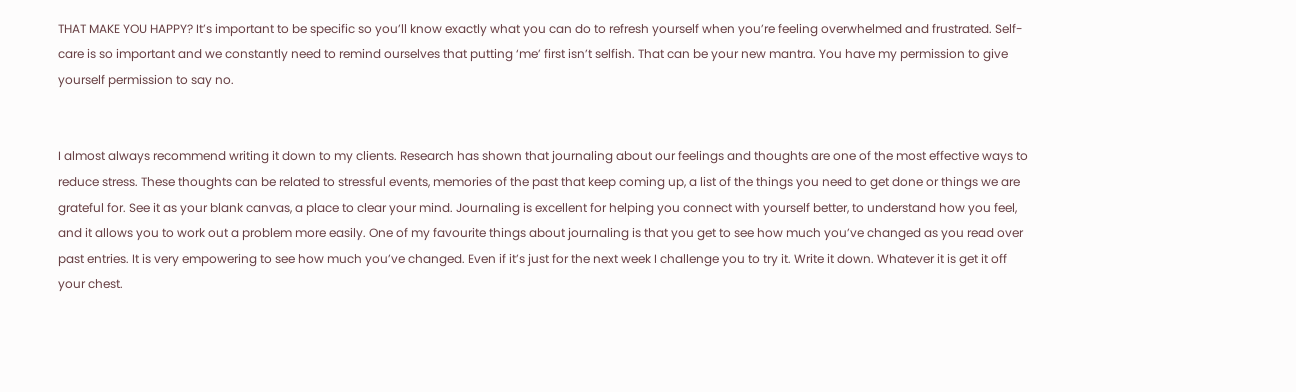THAT MAKE YOU HAPPY? It’s important to be specific so you’ll know exactly what you can do to refresh yourself when you’re feeling overwhelmed and frustrated. Self-care is so important and we constantly need to remind ourselves that putting ‘me’ first isn’t selfish. That can be your new mantra. You have my permission to give yourself permission to say no.


I almost always recommend writing it down to my clients. Research has shown that journaling about our feelings and thoughts are one of the most effective ways to reduce stress. These thoughts can be related to stressful events, memories of the past that keep coming up, a list of the things you need to get done or things we are grateful for. See it as your blank canvas, a place to clear your mind. Journaling is excellent for helping you connect with yourself better, to understand how you feel, and it allows you to work out a problem more easily. One of my favourite things about journaling is that you get to see how much you’ve changed as you read over past entries. It is very empowering to see how much you’ve changed. Even if it’s just for the next week I challenge you to try it. Write it down. Whatever it is get it off your chest.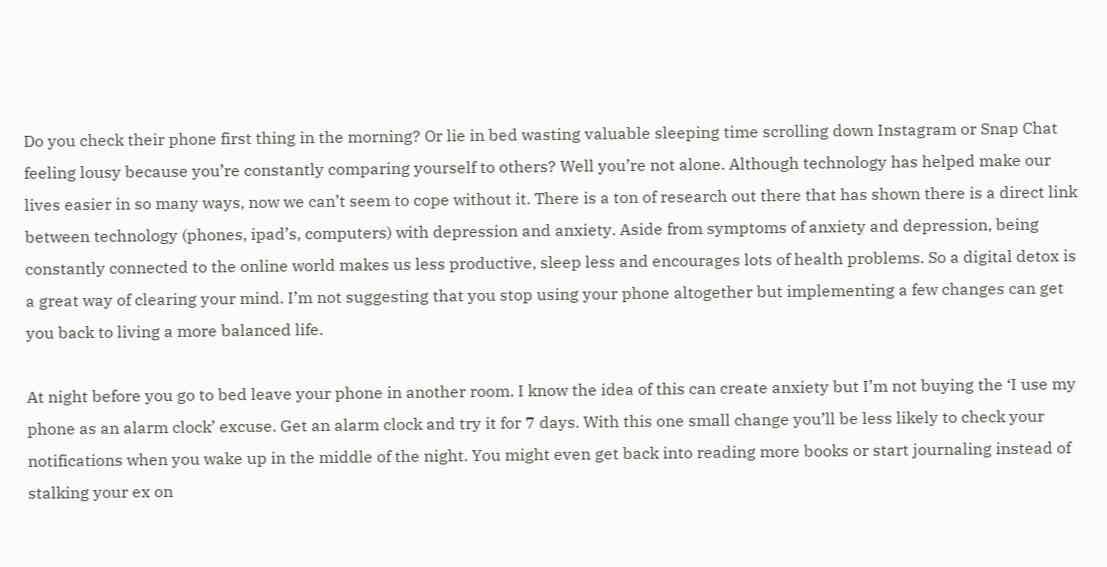Do you check their phone first thing in the morning? Or lie in bed wasting valuable sleeping time scrolling down Instagram or Snap Chat feeling lousy because you’re constantly comparing yourself to others? Well you’re not alone. Although technology has helped make our lives easier in so many ways, now we can’t seem to cope without it. There is a ton of research out there that has shown there is a direct link between technology (phones, ipad’s, computers) with depression and anxiety. Aside from symptoms of anxiety and depression, being constantly connected to the online world makes us less productive, sleep less and encourages lots of health problems. So a digital detox is a great way of clearing your mind. I’m not suggesting that you stop using your phone altogether but implementing a few changes can get you back to living a more balanced life.

At night before you go to bed leave your phone in another room. I know the idea of this can create anxiety but I’m not buying the ‘I use my phone as an alarm clock’ excuse. Get an alarm clock and try it for 7 days. With this one small change you’ll be less likely to check your notifications when you wake up in the middle of the night. You might even get back into reading more books or start journaling instead of stalking your ex on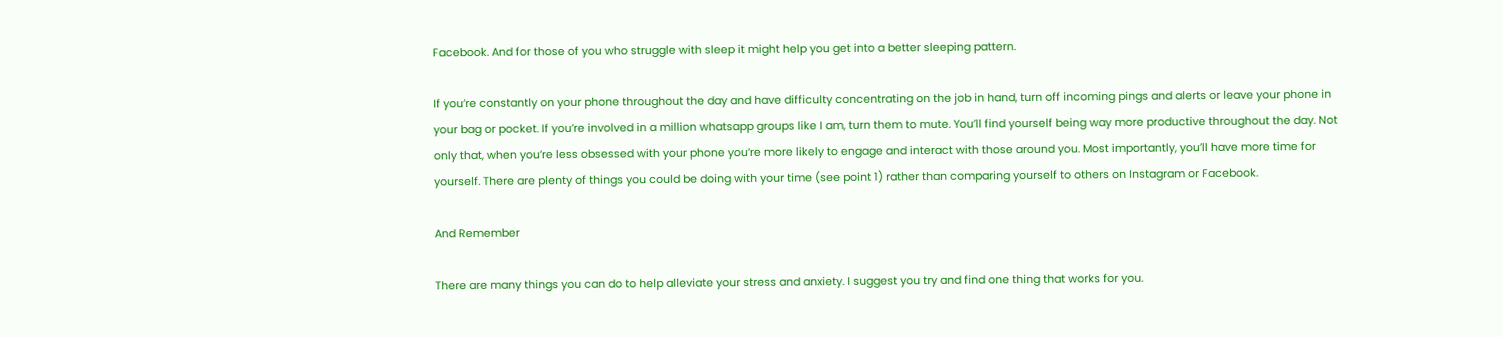Facebook. And for those of you who struggle with sleep it might help you get into a better sleeping pattern.

If you’re constantly on your phone throughout the day and have difficulty concentrating on the job in hand, turn off incoming pings and alerts or leave your phone in your bag or pocket. If you’re involved in a million whatsapp groups like I am, turn them to mute. You’ll find yourself being way more productive throughout the day. Not only that, when you’re less obsessed with your phone you’re more likely to engage and interact with those around you. Most importantly, you’ll have more time for yourself. There are plenty of things you could be doing with your time (see point 1) rather than comparing yourself to others on Instagram or Facebook.

And Remember

There are many things you can do to help alleviate your stress and anxiety. I suggest you try and find one thing that works for you.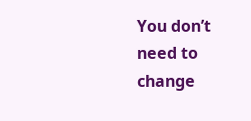You don’t need to change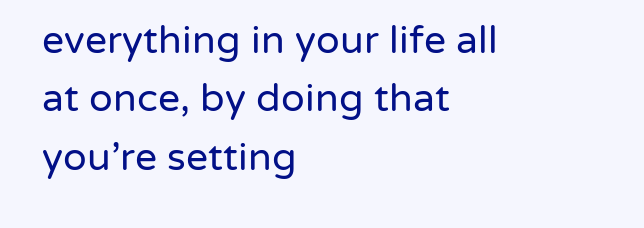everything in your life all at once, by doing that you’re setting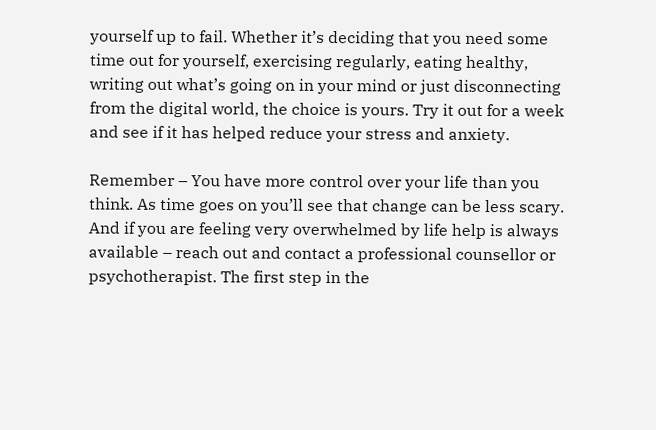yourself up to fail. Whether it’s deciding that you need some time out for yourself, exercising regularly, eating healthy, writing out what’s going on in your mind or just disconnecting from the digital world, the choice is yours. Try it out for a week and see if it has helped reduce your stress and anxiety.

Remember – You have more control over your life than you think. As time goes on you’ll see that change can be less scary. And if you are feeling very overwhelmed by life help is always available – reach out and contact a professional counsellor or psychotherapist. The first step in the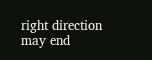right direction may end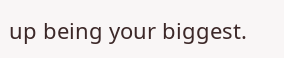up being your biggest.